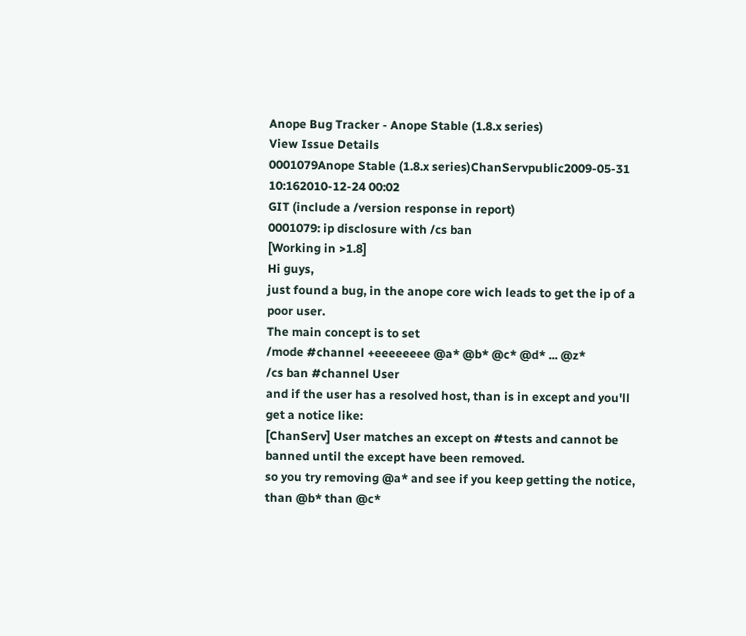Anope Bug Tracker - Anope Stable (1.8.x series)
View Issue Details
0001079Anope Stable (1.8.x series)ChanServpublic2009-05-31 10:162010-12-24 00:02
GIT (include a /version response in report)
0001079: ip disclosure with /cs ban
[Working in >1.8]
Hi guys,
just found a bug, in the anope core wich leads to get the ip of a poor user.
The main concept is to set
/mode #channel +eeeeeeee @a* @b* @c* @d* ... @z*
/cs ban #channel User
and if the user has a resolved host, than is in except and you'll get a notice like:
[ChanServ] User matches an except on #tests and cannot be banned until the except have been removed.
so you try removing @a* and see if you keep getting the notice, than @b* than @c*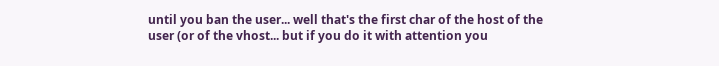until you ban the user... well that's the first char of the host of the user (or of the vhost... but if you do it with attention you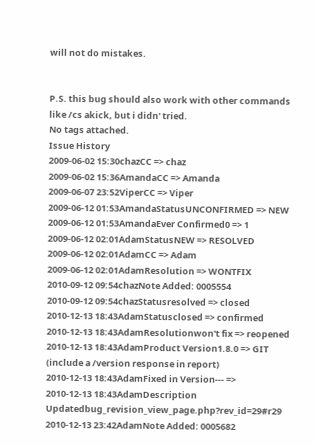will not do mistakes.


P.S. this bug should also work with other commands like /cs akick, but i didn' tried.
No tags attached.
Issue History
2009-06-02 15:30chazCC => chaz
2009-06-02 15:36AmandaCC => Amanda
2009-06-07 23:52ViperCC => Viper
2009-06-12 01:53AmandaStatusUNCONFIRMED => NEW
2009-06-12 01:53AmandaEver Confirmed0 => 1
2009-06-12 02:01AdamStatusNEW => RESOLVED
2009-06-12 02:01AdamCC => Adam
2009-06-12 02:01AdamResolution => WONTFIX
2010-09-12 09:54chazNote Added: 0005554
2010-09-12 09:54chazStatusresolved => closed
2010-12-13 18:43AdamStatusclosed => confirmed
2010-12-13 18:43AdamResolutionwon't fix => reopened
2010-12-13 18:43AdamProduct Version1.8.0 => GIT (include a /version response in report)
2010-12-13 18:43AdamFixed in Version--- =>
2010-12-13 18:43AdamDescription Updatedbug_revision_view_page.php?rev_id=29#r29
2010-12-13 23:42AdamNote Added: 0005682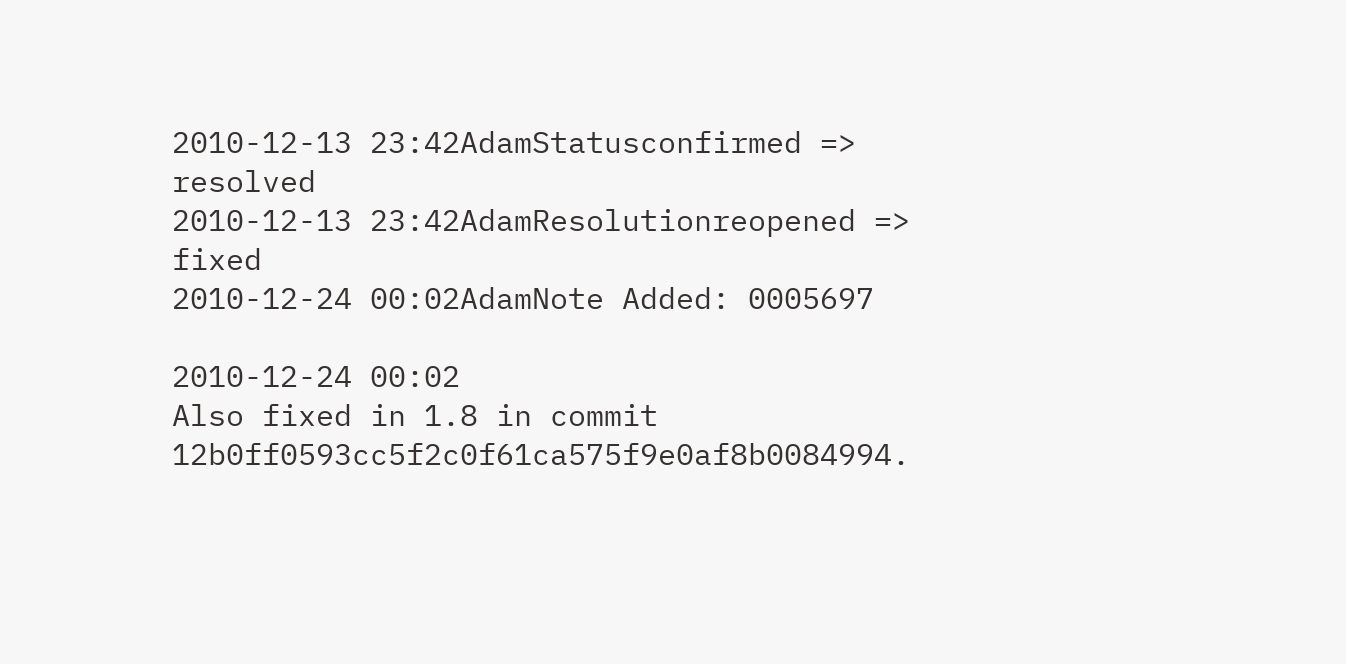2010-12-13 23:42AdamStatusconfirmed => resolved
2010-12-13 23:42AdamResolutionreopened => fixed
2010-12-24 00:02AdamNote Added: 0005697

2010-12-24 00:02
Also fixed in 1.8 in commit 12b0ff0593cc5f2c0f61ca575f9e0af8b0084994.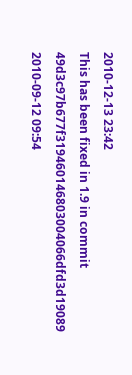2010-12-13 23:42
This has been fixed in 1.9 in commit 49d3c97b677f319460146803004066dfd3d19089
2010-09-12 09:54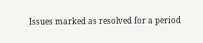Issues marked as resolved for a period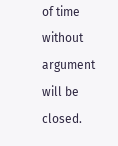of time without argument will be closed.